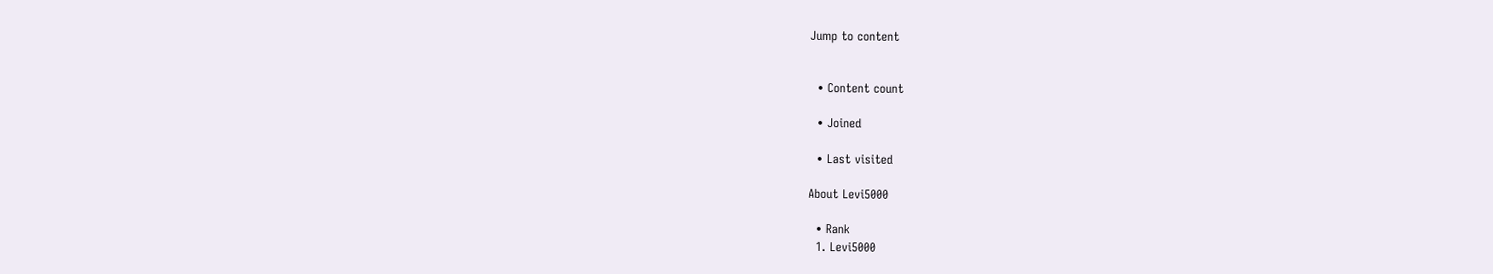Jump to content


  • Content count

  • Joined

  • Last visited

About Levi5000

  • Rank
  1. Levi5000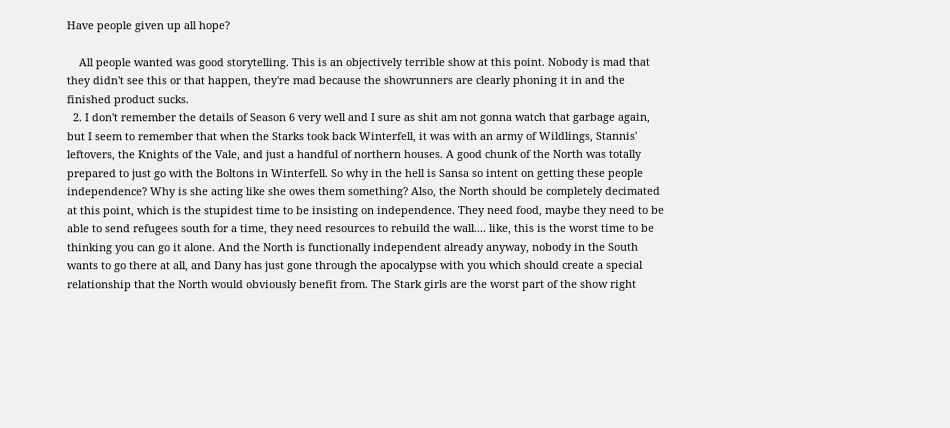Have people given up all hope?

    All people wanted was good storytelling. This is an objectively terrible show at this point. Nobody is mad that they didn't see this or that happen, they're mad because the showrunners are clearly phoning it in and the finished product sucks.
  2. I don't remember the details of Season 6 very well and I sure as shit am not gonna watch that garbage again, but I seem to remember that when the Starks took back Winterfell, it was with an army of Wildlings, Stannis' leftovers, the Knights of the Vale, and just a handful of northern houses. A good chunk of the North was totally prepared to just go with the Boltons in Winterfell. So why in the hell is Sansa so intent on getting these people independence? Why is she acting like she owes them something? Also, the North should be completely decimated at this point, which is the stupidest time to be insisting on independence. They need food, maybe they need to be able to send refugees south for a time, they need resources to rebuild the wall.... like, this is the worst time to be thinking you can go it alone. And the North is functionally independent already anyway, nobody in the South wants to go there at all, and Dany has just gone through the apocalypse with you which should create a special relationship that the North would obviously benefit from. The Stark girls are the worst part of the show right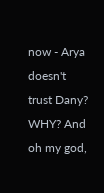now - Arya doesn't trust Dany? WHY? And oh my god,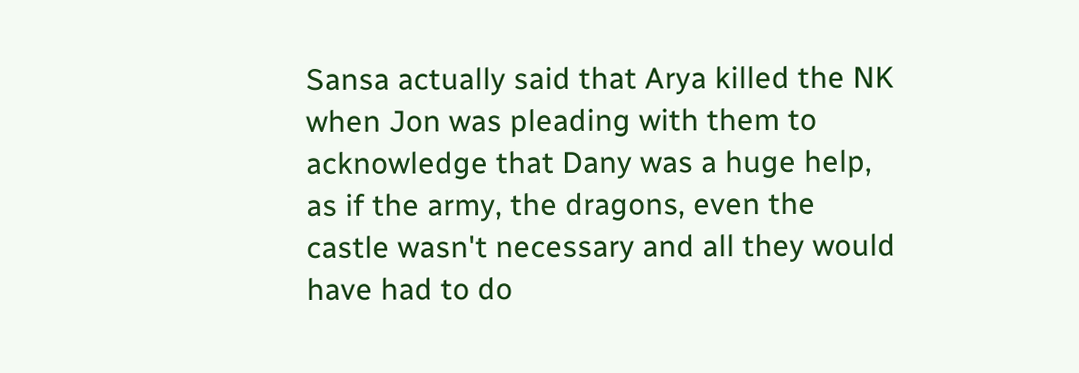Sansa actually said that Arya killed the NK when Jon was pleading with them to acknowledge that Dany was a huge help, as if the army, the dragons, even the castle wasn't necessary and all they would have had to do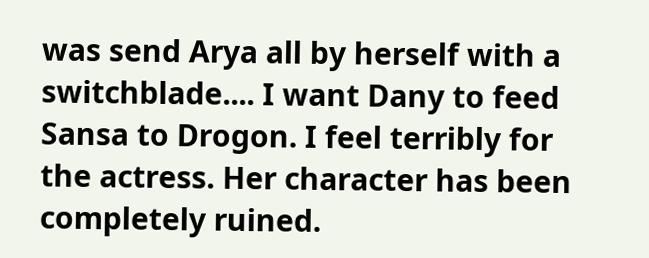was send Arya all by herself with a switchblade.... I want Dany to feed Sansa to Drogon. I feel terribly for the actress. Her character has been completely ruined.